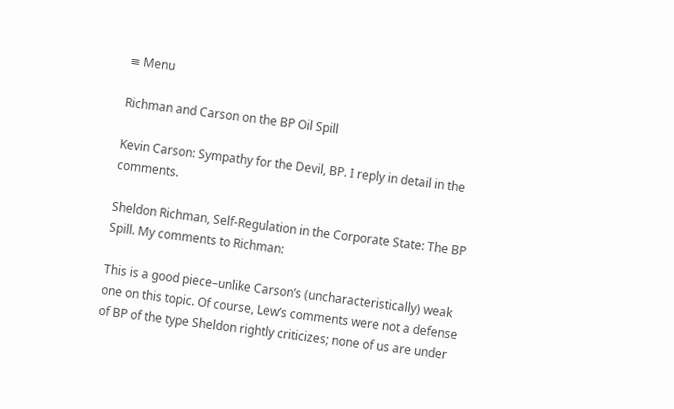≡ Menu

Richman and Carson on the BP Oil Spill

Kevin Carson: Sympathy for the Devil, BP. I reply in detail in the comments.

Sheldon Richman, Self-Regulation in the Corporate State: The BP Spill. My comments to Richman:

This is a good piece–unlike Carson’s (uncharacteristically) weak one on this topic. Of course, Lew’s comments were not a defense of BP of the type Sheldon rightly criticizes; none of us are under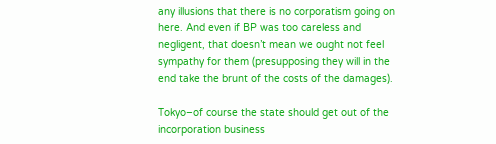any illusions that there is no corporatism going on here. And even if BP was too careless and negligent, that doesn’t mean we ought not feel sympathy for them (presupposing they will in the end take the brunt of the costs of the damages).

Tokyo–of course the state should get out of the incorporation business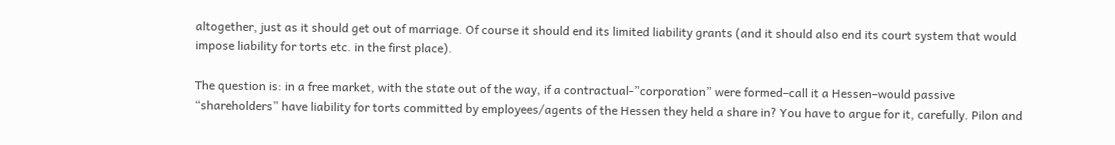altogether, just as it should get out of marriage. Of course it should end its limited liability grants (and it should also end its court system that would impose liability for torts etc. in the first place).

The question is: in a free market, with the state out of the way, if a contractual-”corporation” were formed–call it a Hessen–would passive “shareholders” have liability for torts committed by employees/agents of the Hessen they held a share in? You have to argue for it, carefully. Pilon and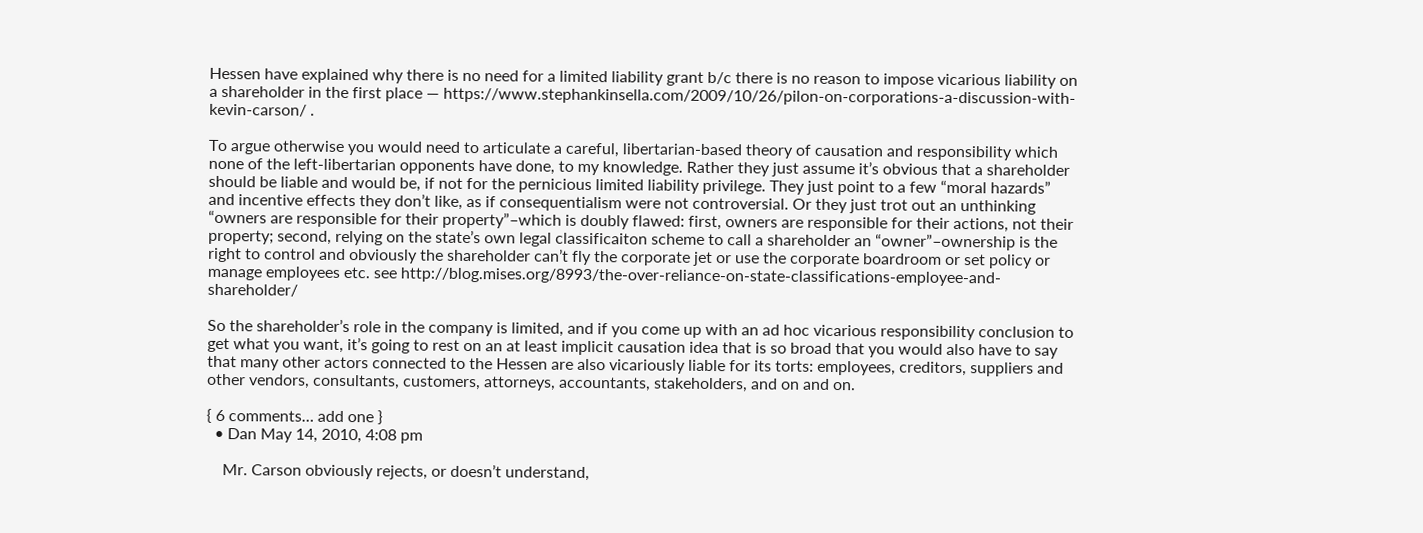Hessen have explained why there is no need for a limited liability grant b/c there is no reason to impose vicarious liability on a shareholder in the first place — https://www.stephankinsella.com/2009/10/26/pilon-on-corporations-a-discussion-with-kevin-carson/ .

To argue otherwise you would need to articulate a careful, libertarian-based theory of causation and responsibility which none of the left-libertarian opponents have done, to my knowledge. Rather they just assume it’s obvious that a shareholder should be liable and would be, if not for the pernicious limited liability privilege. They just point to a few “moral hazards” and incentive effects they don’t like, as if consequentialism were not controversial. Or they just trot out an unthinking “owners are responsible for their property”–which is doubly flawed: first, owners are responsible for their actions, not their property; second, relying on the state’s own legal classificaiton scheme to call a shareholder an “owner”–ownership is the right to control and obviously the shareholder can’t fly the corporate jet or use the corporate boardroom or set policy or manage employees etc. see http://blog.mises.org/8993/the-over-reliance-on-state-classifications-employee-and-shareholder/

So the shareholder’s role in the company is limited, and if you come up with an ad hoc vicarious responsibility conclusion to get what you want, it’s going to rest on an at least implicit causation idea that is so broad that you would also have to say that many other actors connected to the Hessen are also vicariously liable for its torts: employees, creditors, suppliers and other vendors, consultants, customers, attorneys, accountants, stakeholders, and on and on.

{ 6 comments… add one }
  • Dan May 14, 2010, 4:08 pm

    Mr. Carson obviously rejects, or doesn’t understand,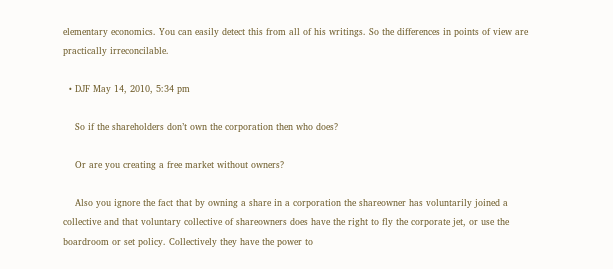elementary economics. You can easily detect this from all of his writings. So the differences in points of view are practically irreconcilable.

  • DJF May 14, 2010, 5:34 pm

    So if the shareholders don’t own the corporation then who does?

    Or are you creating a free market without owners?

    Also you ignore the fact that by owning a share in a corporation the shareowner has voluntarily joined a collective and that voluntary collective of shareowners does have the right to fly the corporate jet, or use the boardroom or set policy. Collectively they have the power to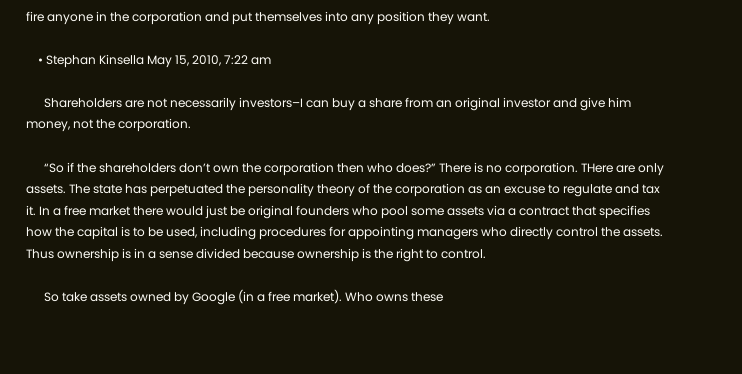fire anyone in the corporation and put themselves into any position they want.

    • Stephan Kinsella May 15, 2010, 7:22 am

      Shareholders are not necessarily investors–I can buy a share from an original investor and give him money, not the corporation.

      “So if the shareholders don’t own the corporation then who does?” There is no corporation. THere are only assets. The state has perpetuated the personality theory of the corporation as an excuse to regulate and tax it. In a free market there would just be original founders who pool some assets via a contract that specifies how the capital is to be used, including procedures for appointing managers who directly control the assets. Thus ownership is in a sense divided because ownership is the right to control.

      So take assets owned by Google (in a free market). Who owns these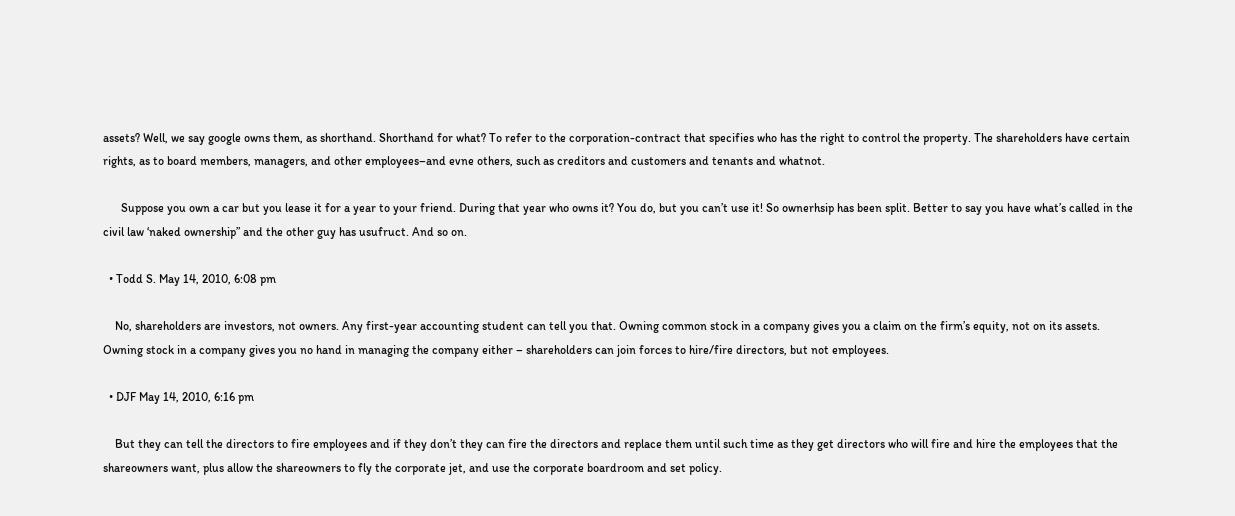assets? Well, we say google owns them, as shorthand. Shorthand for what? To refer to the corporation-contract that specifies who has the right to control the property. The shareholders have certain rights, as to board members, managers, and other employees–and evne others, such as creditors and customers and tenants and whatnot.

      Suppose you own a car but you lease it for a year to your friend. During that year who owns it? You do, but you can’t use it! So ownerhsip has been split. Better to say you have what’s called in the civil law ‘naked ownership” and the other guy has usufruct. And so on.

  • Todd S. May 14, 2010, 6:08 pm

    No, shareholders are investors, not owners. Any first-year accounting student can tell you that. Owning common stock in a company gives you a claim on the firm’s equity, not on its assets. Owning stock in a company gives you no hand in managing the company either – shareholders can join forces to hire/fire directors, but not employees.

  • DJF May 14, 2010, 6:16 pm

    But they can tell the directors to fire employees and if they don’t they can fire the directors and replace them until such time as they get directors who will fire and hire the employees that the shareowners want, plus allow the shareowners to fly the corporate jet, and use the corporate boardroom and set policy.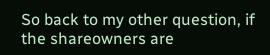So back to my other question, if the shareowners are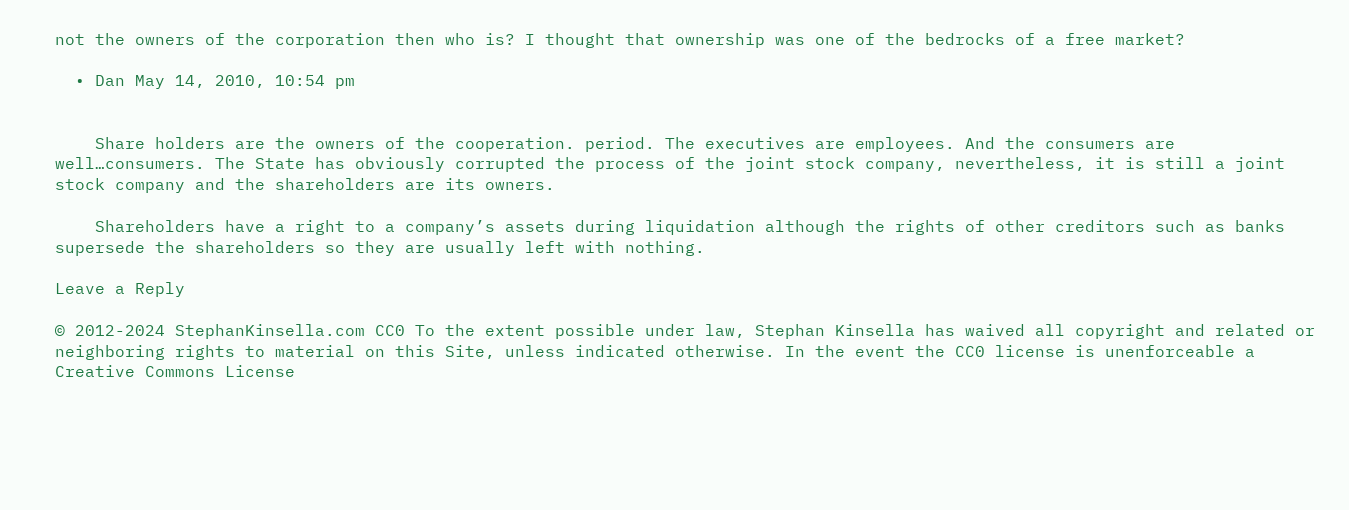not the owners of the corporation then who is? I thought that ownership was one of the bedrocks of a free market?

  • Dan May 14, 2010, 10:54 pm


    Share holders are the owners of the cooperation. period. The executives are employees. And the consumers are well…consumers. The State has obviously corrupted the process of the joint stock company, nevertheless, it is still a joint stock company and the shareholders are its owners.

    Shareholders have a right to a company’s assets during liquidation although the rights of other creditors such as banks supersede the shareholders so they are usually left with nothing.

Leave a Reply

© 2012-2024 StephanKinsella.com CC0 To the extent possible under law, Stephan Kinsella has waived all copyright and related or neighboring rights to material on this Site, unless indicated otherwise. In the event the CC0 license is unenforceable a  Creative Commons License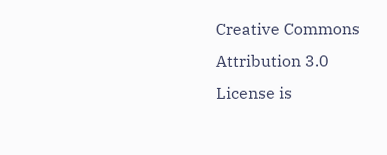Creative Commons Attribution 3.0 License is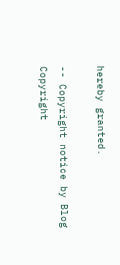hereby granted.

-- Copyright notice by Blog Copyright